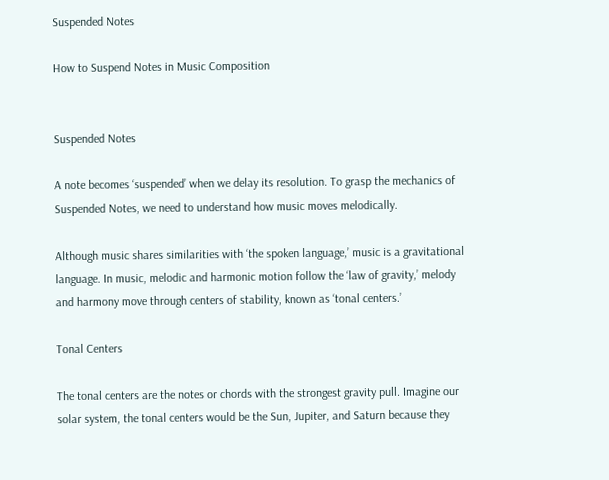Suspended Notes

How to Suspend Notes in Music Composition


Suspended Notes

A note becomes ‘suspended’ when we delay its resolution. To grasp the mechanics of Suspended Notes, we need to understand how music moves melodically.

Although music shares similarities with ‘the spoken language,’ music is a gravitational language. In music, melodic and harmonic motion follow the ‘law of gravity,’ melody and harmony move through centers of stability, known as ‘tonal centers.’

Tonal Centers

The tonal centers are the notes or chords with the strongest gravity pull. Imagine our solar system, the tonal centers would be the Sun, Jupiter, and Saturn because they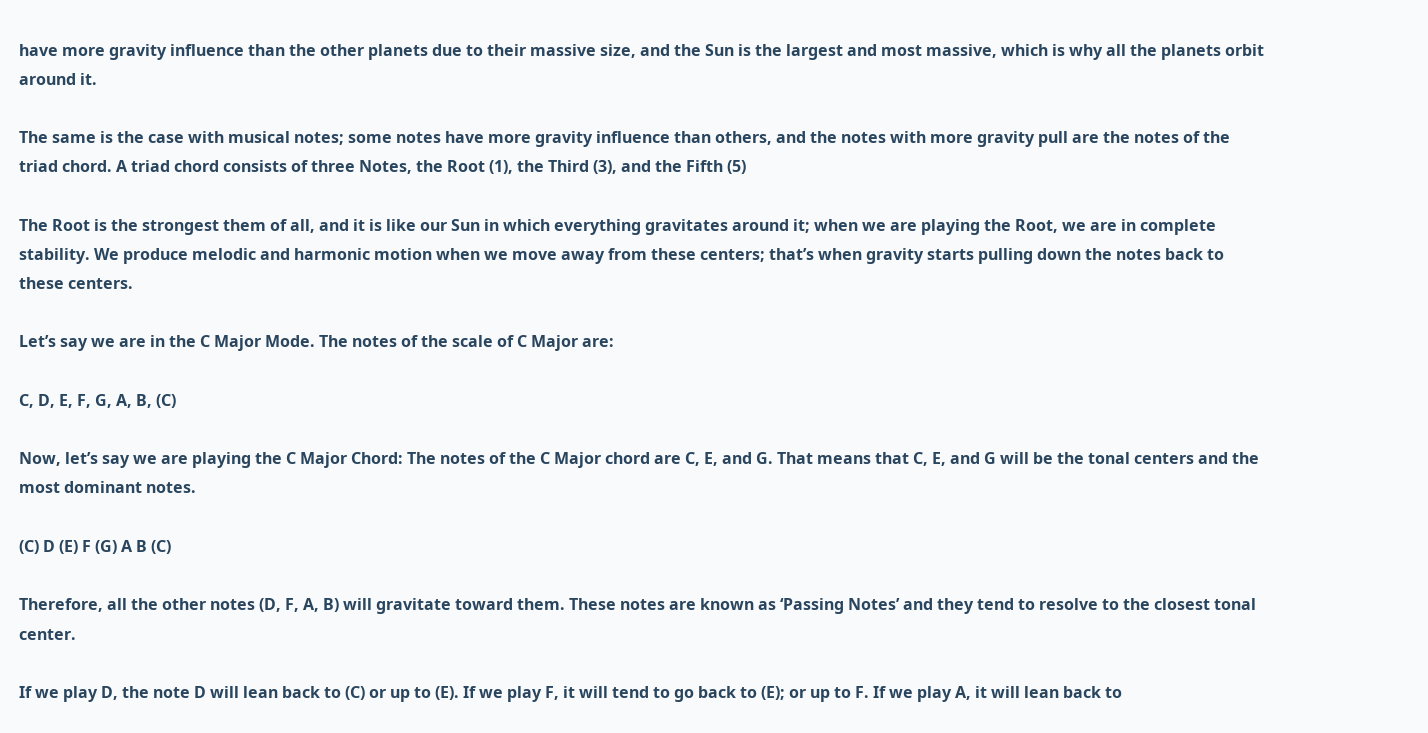have more gravity influence than the other planets due to their massive size, and the Sun is the largest and most massive, which is why all the planets orbit around it.

The same is the case with musical notes; some notes have more gravity influence than others, and the notes with more gravity pull are the notes of the triad chord. A triad chord consists of three Notes, the Root (1), the Third (3), and the Fifth (5)

The Root is the strongest them of all, and it is like our Sun in which everything gravitates around it; when we are playing the Root, we are in complete stability. We produce melodic and harmonic motion when we move away from these centers; that’s when gravity starts pulling down the notes back to these centers.

Let’s say we are in the C Major Mode. The notes of the scale of C Major are:

C, D, E, F, G, A, B, (C)

Now, let’s say we are playing the C Major Chord: The notes of the C Major chord are C, E, and G. That means that C, E, and G will be the tonal centers and the most dominant notes.

(C) D (E) F (G) A B (C)

Therefore, all the other notes (D, F, A, B) will gravitate toward them. These notes are known as ‘Passing Notes’ and they tend to resolve to the closest tonal center.

If we play D, the note D will lean back to (C) or up to (E). If we play F, it will tend to go back to (E); or up to F. If we play A, it will lean back to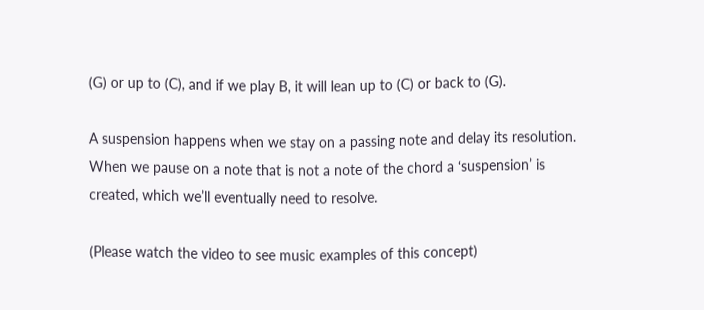(G) or up to (C), and if we play B, it will lean up to (C) or back to (G).

A suspension happens when we stay on a passing note and delay its resolution. When we pause on a note that is not a note of the chord a ‘suspension’ is created, which we’ll eventually need to resolve.

(Please watch the video to see music examples of this concept)